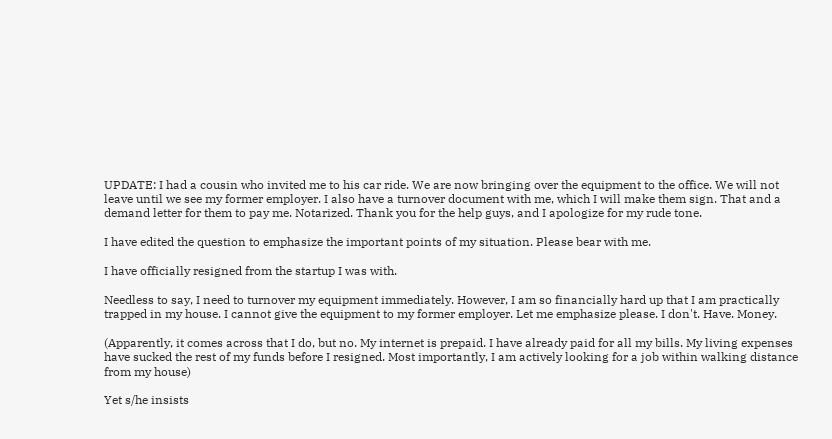UPDATE: I had a cousin who invited me to his car ride. We are now bringing over the equipment to the office. We will not leave until we see my former employer. I also have a turnover document with me, which I will make them sign. That and a demand letter for them to pay me. Notarized. Thank you for the help guys, and I apologize for my rude tone.

I have edited the question to emphasize the important points of my situation. Please bear with me.

I have officially resigned from the startup I was with.

Needless to say, I need to turnover my equipment immediately. However, I am so financially hard up that I am practically trapped in my house. I cannot give the equipment to my former employer. Let me emphasize please. I don't. Have. Money.

(Apparently, it comes across that I do, but no. My internet is prepaid. I have already paid for all my bills. My living expenses have sucked the rest of my funds before I resigned. Most importantly, I am actively looking for a job within walking distance from my house)

Yet s/he insists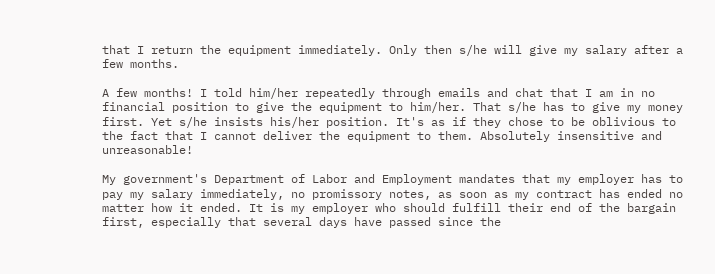that I return the equipment immediately. Only then s/he will give my salary after a few months.

A few months! I told him/her repeatedly through emails and chat that I am in no financial position to give the equipment to him/her. That s/he has to give my money first. Yet s/he insists his/her position. It's as if they chose to be oblivious to the fact that I cannot deliver the equipment to them. Absolutely insensitive and unreasonable!

My government's Department of Labor and Employment mandates that my employer has to pay my salary immediately, no promissory notes, as soon as my contract has ended no matter how it ended. It is my employer who should fulfill their end of the bargain first, especially that several days have passed since the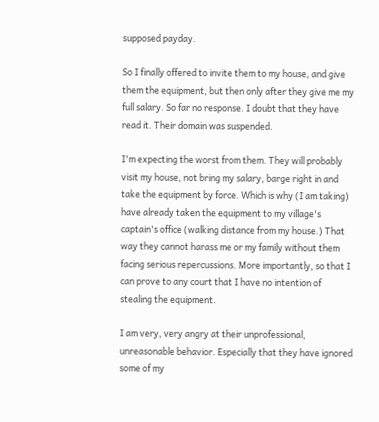supposed payday.

So I finally offered to invite them to my house, and give them the equipment, but then only after they give me my full salary. So far no response. I doubt that they have read it. Their domain was suspended.

I'm expecting the worst from them. They will probably visit my house, not bring my salary, barge right in and take the equipment by force. Which is why (I am taking) have already taken the equipment to my village's captain's office (walking distance from my house.) That way they cannot harass me or my family without them facing serious repercussions. More importantly, so that I can prove to any court that I have no intention of stealing the equipment.

I am very, very angry at their unprofessional, unreasonable behavior. Especially that they have ignored some of my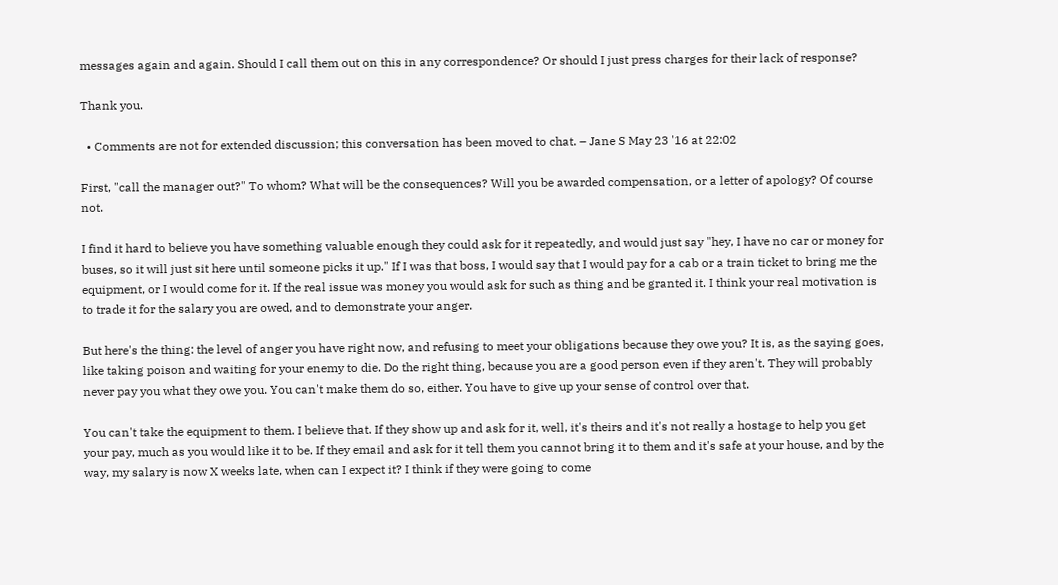messages again and again. Should I call them out on this in any correspondence? Or should I just press charges for their lack of response?

Thank you.

  • Comments are not for extended discussion; this conversation has been moved to chat. – Jane S May 23 '16 at 22:02

First, "call the manager out?" To whom? What will be the consequences? Will you be awarded compensation, or a letter of apology? Of course not.

I find it hard to believe you have something valuable enough they could ask for it repeatedly, and would just say "hey, I have no car or money for buses, so it will just sit here until someone picks it up." If I was that boss, I would say that I would pay for a cab or a train ticket to bring me the equipment, or I would come for it. If the real issue was money you would ask for such as thing and be granted it. I think your real motivation is to trade it for the salary you are owed, and to demonstrate your anger.

But here's the thing: the level of anger you have right now, and refusing to meet your obligations because they owe you? It is, as the saying goes, like taking poison and waiting for your enemy to die. Do the right thing, because you are a good person even if they aren't. They will probably never pay you what they owe you. You can't make them do so, either. You have to give up your sense of control over that.

You can't take the equipment to them. I believe that. If they show up and ask for it, well, it's theirs and it's not really a hostage to help you get your pay, much as you would like it to be. If they email and ask for it tell them you cannot bring it to them and it's safe at your house, and by the way, my salary is now X weeks late, when can I expect it? I think if they were going to come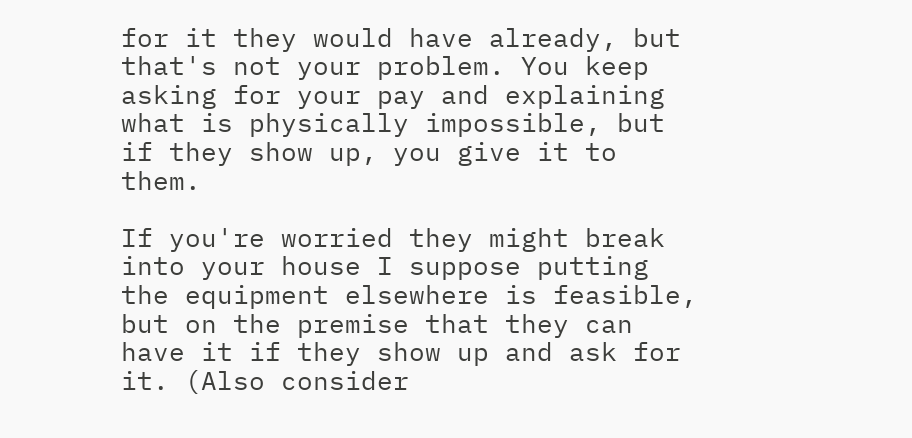for it they would have already, but that's not your problem. You keep asking for your pay and explaining what is physically impossible, but if they show up, you give it to them.

If you're worried they might break into your house I suppose putting the equipment elsewhere is feasible, but on the premise that they can have it if they show up and ask for it. (Also consider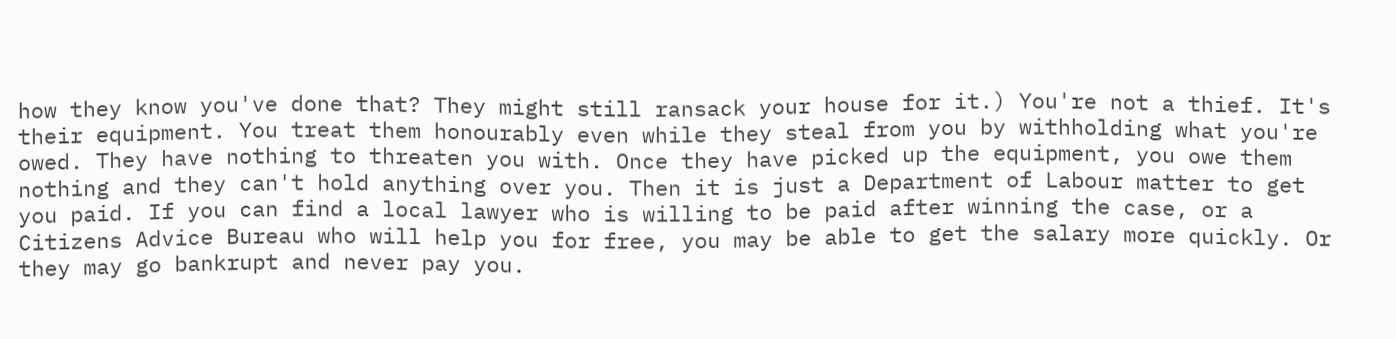how they know you've done that? They might still ransack your house for it.) You're not a thief. It's their equipment. You treat them honourably even while they steal from you by withholding what you're owed. They have nothing to threaten you with. Once they have picked up the equipment, you owe them nothing and they can't hold anything over you. Then it is just a Department of Labour matter to get you paid. If you can find a local lawyer who is willing to be paid after winning the case, or a Citizens Advice Bureau who will help you for free, you may be able to get the salary more quickly. Or they may go bankrupt and never pay you.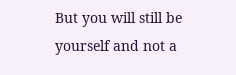But you will still be yourself and not a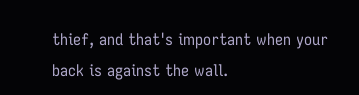thief, and that's important when your back is against the wall.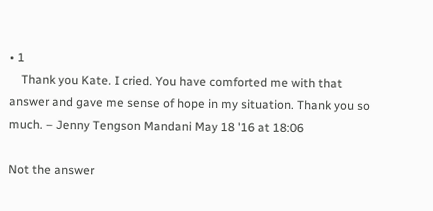• 1
    Thank you Kate. I cried. You have comforted me with that answer and gave me sense of hope in my situation. Thank you so much. – Jenny Tengson Mandani May 18 '16 at 18:06

Not the answer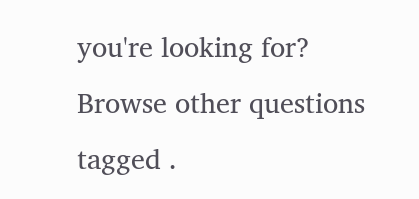you're looking for? Browse other questions tagged .